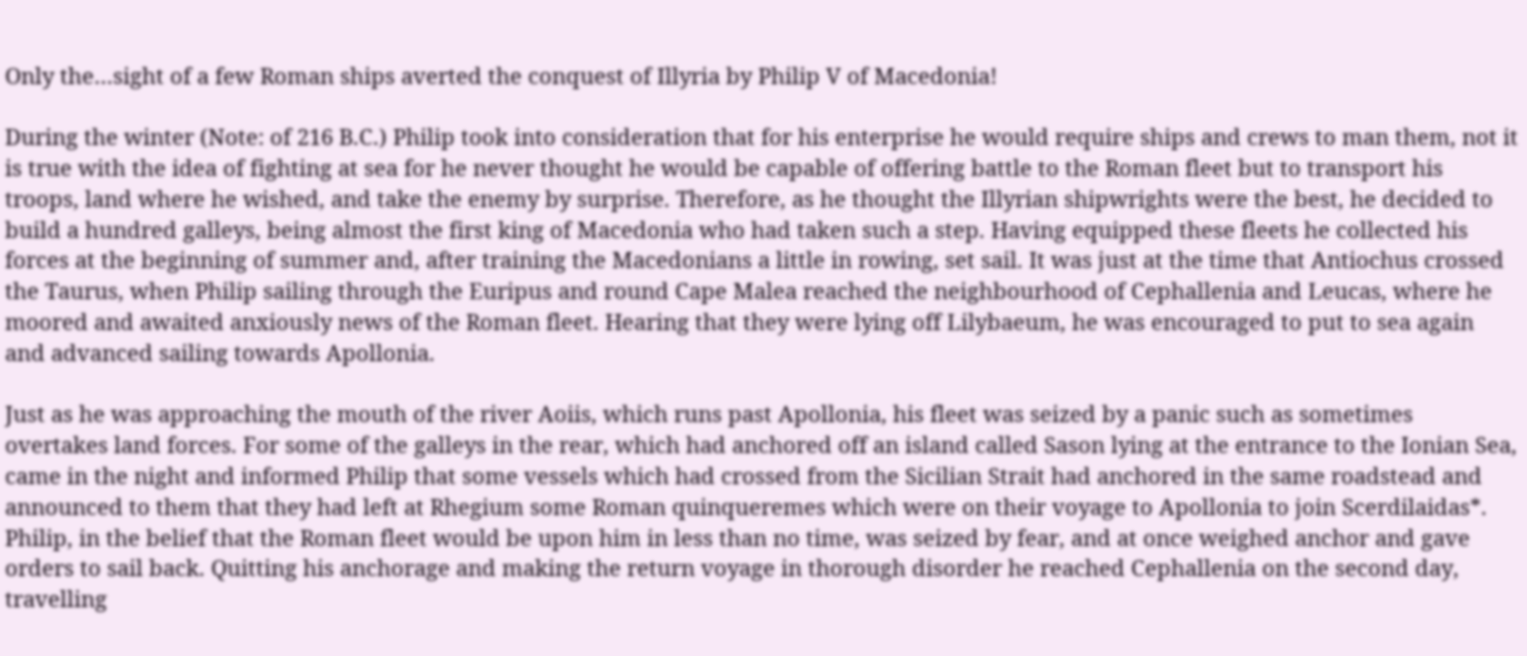Only the…sight of a few Roman ships averted the conquest of Illyria by Philip V of Macedonia!

During the winter (Note: of 216 B.C.) Philip took into consideration that for his enterprise he would require ships and crews to man them, not it is true with the idea of fighting at sea for he never thought he would be capable of offering battle to the Roman fleet but to transport his troops, land where he wished, and take the enemy by surprise. Therefore, as he thought the Illyrian shipwrights were the best, he decided to build a hundred galleys, being almost the first king of Macedonia who had taken such a step. Having equipped these fleets he collected his forces at the beginning of summer and, after training the Macedonians a little in rowing, set sail. It was just at the time that Antiochus crossed the Taurus, when Philip sailing through the Euripus and round Cape Malea reached the neighbourhood of Cephallenia and Leucas, where he moored and awaited anxiously news of the Roman fleet. Hearing that they were lying off Lilybaeum, he was encouraged to put to sea again and advanced sailing towards Apollonia.

Just as he was approaching the mouth of the river Aoiis, which runs past Apollonia, his fleet was seized by a panic such as sometimes overtakes land forces. For some of the galleys in the rear, which had anchored off an island called Sason lying at the entrance to the Ionian Sea, came in the night and informed Philip that some vessels which had crossed from the Sicilian Strait had anchored in the same roadstead and announced to them that they had left at Rhegium some Roman quinqueremes which were on their voyage to Apollonia to join Scerdilaidas*. Philip, in the belief that the Roman fleet would be upon him in less than no time, was seized by fear, and at once weighed anchor and gave orders to sail back. Quitting his anchorage and making the return voyage in thorough disorder he reached Cephallenia on the second day, travelling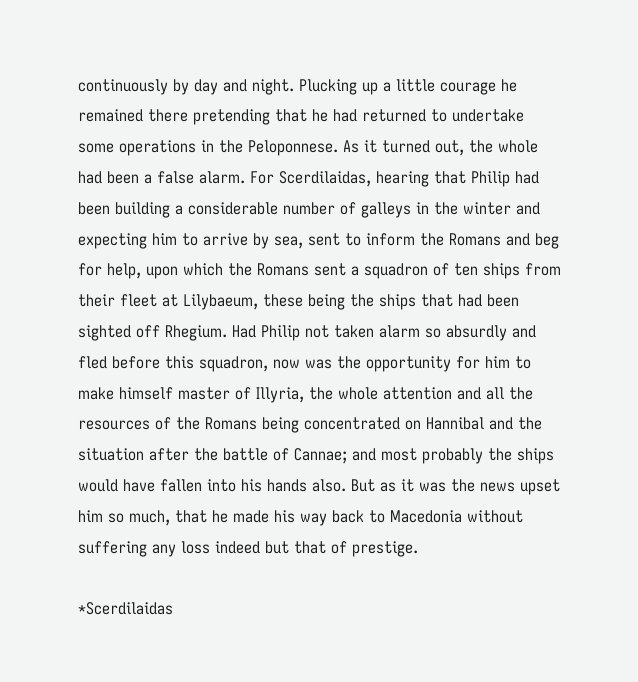continuously by day and night. Plucking up a little courage he remained there pretending that he had returned to undertake some operations in the Peloponnese. As it turned out, the whole had been a false alarm. For Scerdilaidas, hearing that Philip had been building a considerable number of galleys in the winter and expecting him to arrive by sea, sent to inform the Romans and beg for help, upon which the Romans sent a squadron of ten ships from their fleet at Lilybaeum, these being the ships that had been sighted off Rhegium. Had Philip not taken alarm so absurdly and fled before this squadron, now was the opportunity for him to make himself master of Illyria, the whole attention and all the resources of the Romans being concentrated on Hannibal and the situation after the battle of Cannae; and most probably the ships would have fallen into his hands also. But as it was the news upset him so much, that he made his way back to Macedonia without suffering any loss indeed but that of prestige.

*Scerdilaidas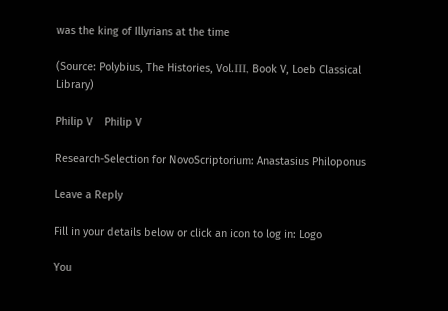was the king of Illyrians at the time

(Source: Polybius, The Histories, Vol.IIΙ, Book V, Loeb Classical Library)

Philip V    Philip V

Research-Selection for NovoScriptorium: Anastasius Philoponus

Leave a Reply

Fill in your details below or click an icon to log in: Logo

You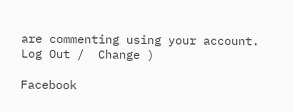are commenting using your account. Log Out /  Change )

Facebook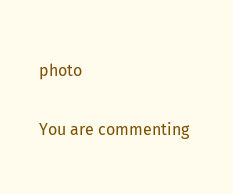photo

You are commenting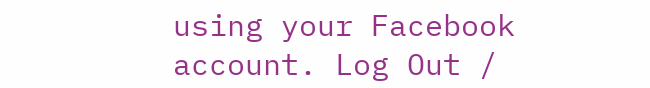using your Facebook account. Log Out /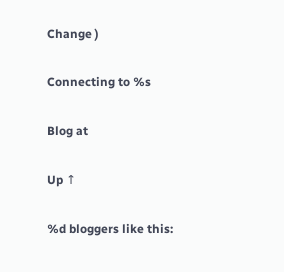Change )

Connecting to %s

Blog at

Up ↑

%d bloggers like this: